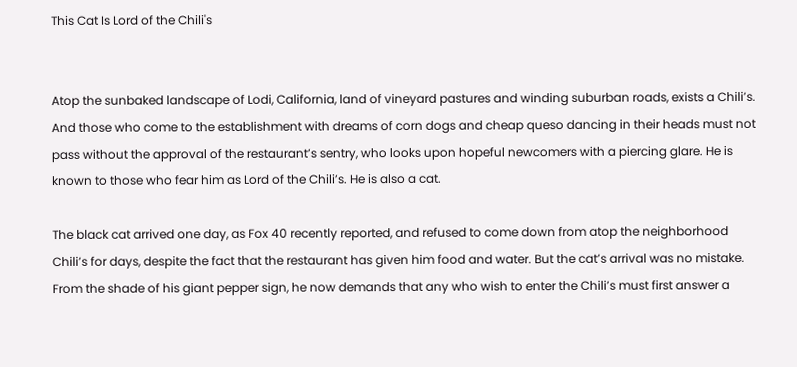This Cat Is Lord of the Chili's


Atop the sunbaked landscape of Lodi, California, land of vineyard pastures and winding suburban roads, exists a Chili’s. And those who come to the establishment with dreams of corn dogs and cheap queso dancing in their heads must not pass without the approval of the restaurant’s sentry, who looks upon hopeful newcomers with a piercing glare. He is known to those who fear him as Lord of the Chili’s. He is also a cat.

The black cat arrived one day, as Fox 40 recently reported, and refused to come down from atop the neighborhood Chili’s for days, despite the fact that the restaurant has given him food and water. But the cat’s arrival was no mistake. From the shade of his giant pepper sign, he now demands that any who wish to enter the Chili’s must first answer a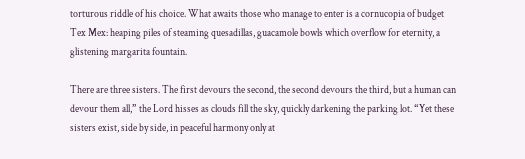torturous riddle of his choice. What awaits those who manage to enter is a cornucopia of budget Tex Mex: heaping piles of steaming quesadillas, guacamole bowls which overflow for eternity, a glistening margarita fountain.

There are three sisters. The first devours the second, the second devours the third, but a human can devour them all,” the Lord hisses as clouds fill the sky, quickly darkening the parking lot. “Yet these sisters exist, side by side, in peaceful harmony only at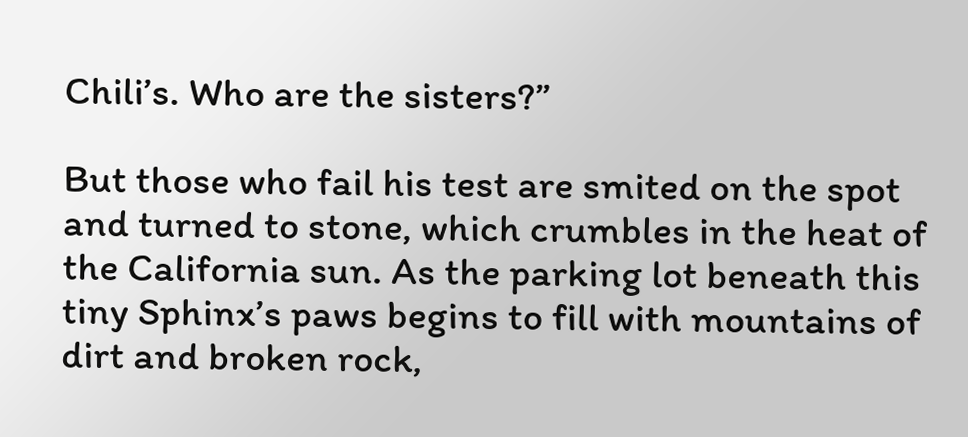Chili’s. Who are the sisters?”

But those who fail his test are smited on the spot and turned to stone, which crumbles in the heat of the California sun. As the parking lot beneath this tiny Sphinx’s paws begins to fill with mountains of dirt and broken rock,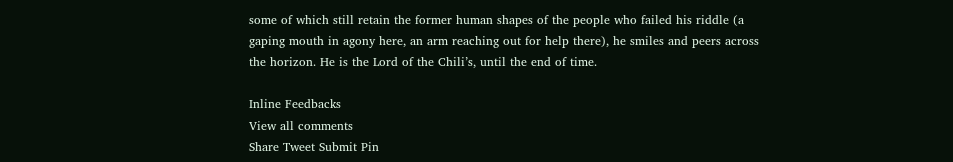some of which still retain the former human shapes of the people who failed his riddle (a gaping mouth in agony here, an arm reaching out for help there), he smiles and peers across the horizon. He is the Lord of the Chili’s, until the end of time.

Inline Feedbacks
View all comments
Share Tweet Submit Pin